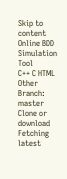Skip to content
Online BDD Simulation Tool
C++ C HTML Other
Branch: master
Clone or download
Fetching latest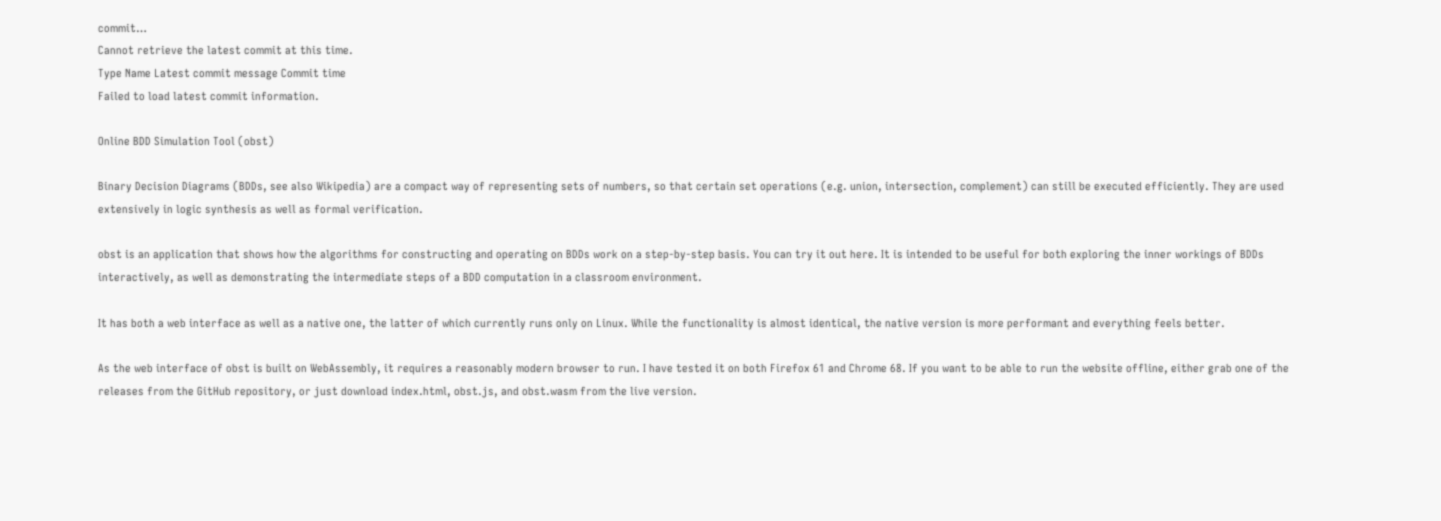commit…
Cannot retrieve the latest commit at this time.
Type Name Latest commit message Commit time
Failed to load latest commit information.

Online BDD Simulation Tool (obst)

Binary Decision Diagrams (BDDs, see also Wikipedia) are a compact way of representing sets of numbers, so that certain set operations (e.g. union, intersection, complement) can still be executed efficiently. They are used extensively in logic synthesis as well as formal verification.

obst is an application that shows how the algorithms for constructing and operating on BDDs work on a step-by-step basis. You can try it out here. It is intended to be useful for both exploring the inner workings of BDDs interactively, as well as demonstrating the intermediate steps of a BDD computation in a classroom environment.

It has both a web interface as well as a native one, the latter of which currently runs only on Linux. While the functionality is almost identical, the native version is more performant and everything feels better.

As the web interface of obst is built on WebAssembly, it requires a reasonably modern browser to run. I have tested it on both Firefox 61 and Chrome 68. If you want to be able to run the website offline, either grab one of the releases from the GitHub repository, or just download index.html, obst.js, and obst.wasm from the live version.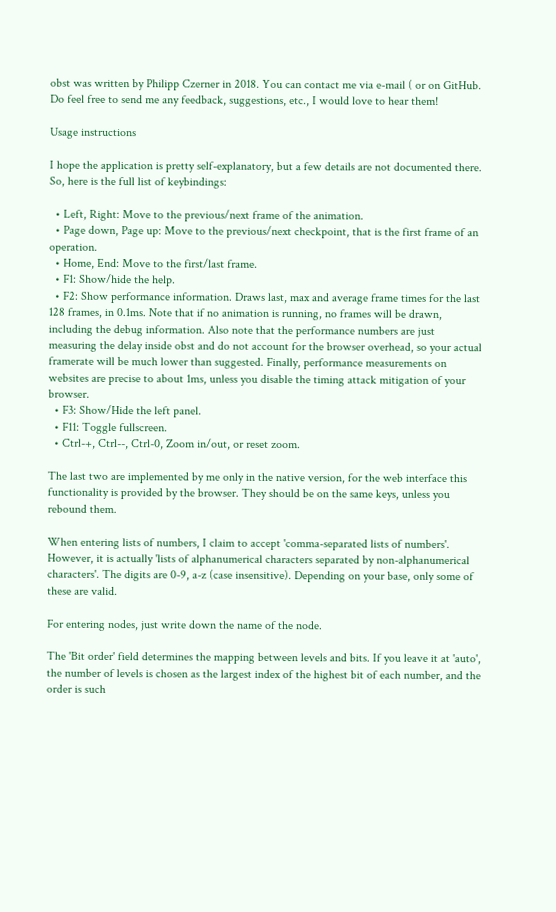obst was written by Philipp Czerner in 2018. You can contact me via e-mail ( or on GitHub. Do feel free to send me any feedback, suggestions, etc., I would love to hear them!

Usage instructions

I hope the application is pretty self-explanatory, but a few details are not documented there. So, here is the full list of keybindings:

  • Left, Right: Move to the previous/next frame of the animation.
  • Page down, Page up: Move to the previous/next checkpoint, that is the first frame of an operation.
  • Home, End: Move to the first/last frame.
  • F1: Show/hide the help.
  • F2: Show performance information. Draws last, max and average frame times for the last 128 frames, in 0.1ms. Note that if no animation is running, no frames will be drawn, including the debug information. Also note that the performance numbers are just measuring the delay inside obst and do not account for the browser overhead, so your actual framerate will be much lower than suggested. Finally, performance measurements on websites are precise to about 1ms, unless you disable the timing attack mitigation of your browser.
  • F3: Show/Hide the left panel.
  • F11: Toggle fullscreen.
  • Ctrl-+, Ctrl--, Ctrl-0, Zoom in/out, or reset zoom.

The last two are implemented by me only in the native version, for the web interface this functionality is provided by the browser. They should be on the same keys, unless you rebound them.

When entering lists of numbers, I claim to accept 'comma-separated lists of numbers'. However, it is actually 'lists of alphanumerical characters separated by non-alphanumerical characters'. The digits are 0-9, a-z (case insensitive). Depending on your base, only some of these are valid.

For entering nodes, just write down the name of the node.

The 'Bit order' field determines the mapping between levels and bits. If you leave it at 'auto', the number of levels is chosen as the largest index of the highest bit of each number, and the order is such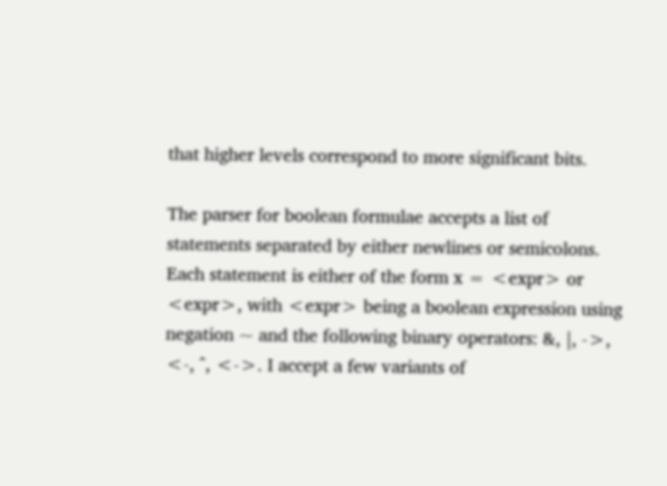that higher levels correspond to more significant bits.

The parser for boolean formulae accepts a list of statements separated by either newlines or semicolons. Each statement is either of the form x = <expr> or <expr>, with <expr> being a boolean expression using negation ~ and the following binary operators: &, |, ->, <-, ^, <->. I accept a few variants of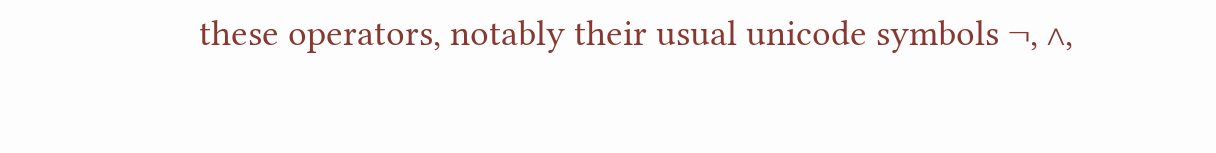these operators, notably their usual unicode symbols ¬, ∧,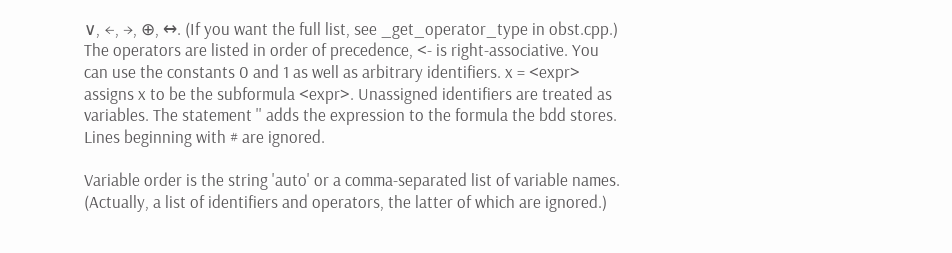∨, ←, →, ⊕, ↔. (If you want the full list, see _get_operator_type in obst.cpp.) The operators are listed in order of precedence, <- is right-associative. You can use the constants 0 and 1 as well as arbitrary identifiers. x = <expr> assigns x to be the subformula <expr>. Unassigned identifiers are treated as variables. The statement '' adds the expression to the formula the bdd stores. Lines beginning with # are ignored.

Variable order is the string 'auto' or a comma-separated list of variable names. (Actually, a list of identifiers and operators, the latter of which are ignored.)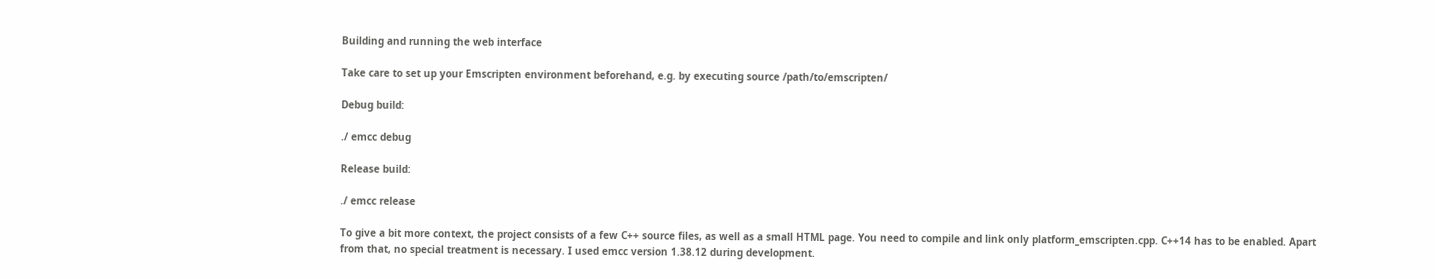Building and running the web interface

Take care to set up your Emscripten environment beforehand, e.g. by executing source /path/to/emscripten/

Debug build:

./ emcc debug

Release build:

./ emcc release

To give a bit more context, the project consists of a few C++ source files, as well as a small HTML page. You need to compile and link only platform_emscripten.cpp. C++14 has to be enabled. Apart from that, no special treatment is necessary. I used emcc version 1.38.12 during development.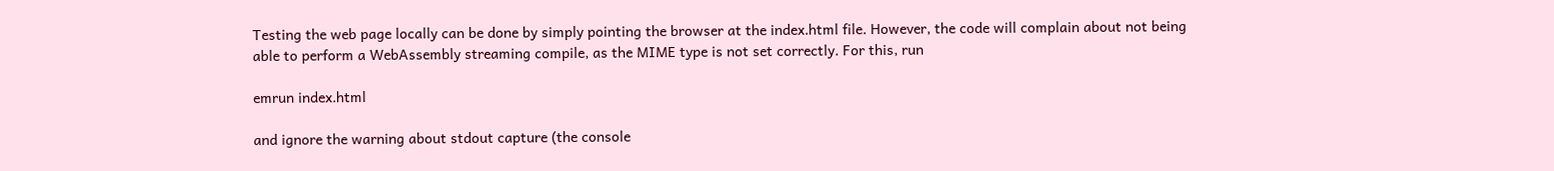Testing the web page locally can be done by simply pointing the browser at the index.html file. However, the code will complain about not being able to perform a WebAssembly streaming compile, as the MIME type is not set correctly. For this, run

emrun index.html

and ignore the warning about stdout capture (the console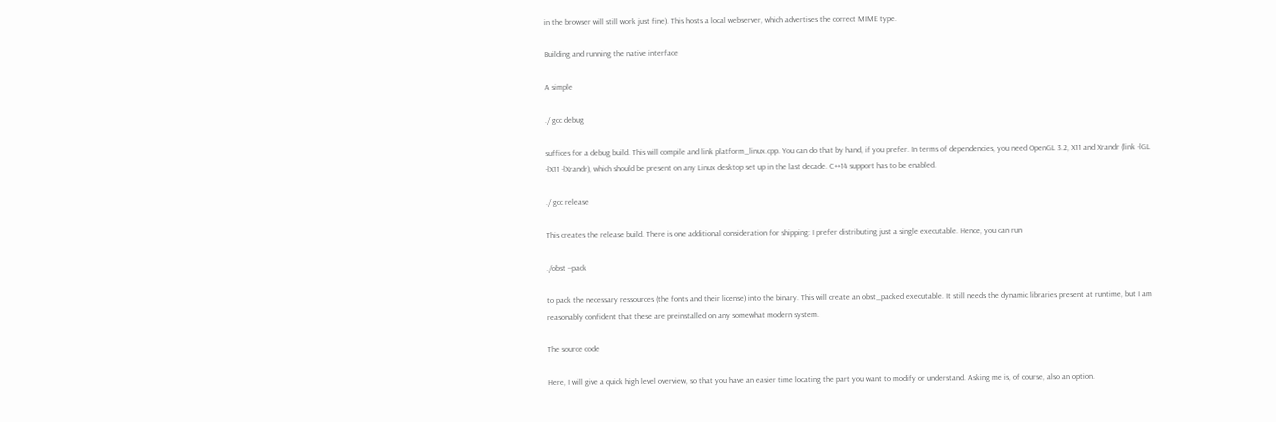in the browser will still work just fine). This hosts a local webserver, which advertises the correct MIME type.

Building and running the native interface

A simple

./ gcc debug

suffices for a debug build. This will compile and link platform_linux.cpp. You can do that by hand, if you prefer. In terms of dependencies, you need OpenGL 3.2, X11 and Xrandr (link -lGL -lX11 -lXrandr), which should be present on any Linux desktop set up in the last decade. C++14 support has to be enabled.

./ gcc release

This creates the release build. There is one additional consideration for shipping: I prefer distributing just a single executable. Hence, you can run

./obst --pack

to pack the necessary ressources (the fonts and their license) into the binary. This will create an obst_packed executable. It still needs the dynamic libraries present at runtime, but I am reasonably confident that these are preinstalled on any somewhat modern system.

The source code

Here, I will give a quick high level overview, so that you have an easier time locating the part you want to modify or understand. Asking me is, of course, also an option.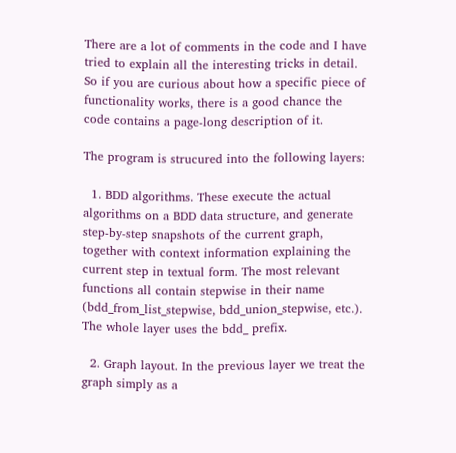There are a lot of comments in the code and I have tried to explain all the interesting tricks in detail. So if you are curious about how a specific piece of functionality works, there is a good chance the code contains a page-long description of it.

The program is strucured into the following layers:

  1. BDD algorithms. These execute the actual algorithms on a BDD data structure, and generate step-by-step snapshots of the current graph, together with context information explaining the current step in textual form. The most relevant functions all contain stepwise in their name (bdd_from_list_stepwise, bdd_union_stepwise, etc.). The whole layer uses the bdd_ prefix.

  2. Graph layout. In the previous layer we treat the graph simply as a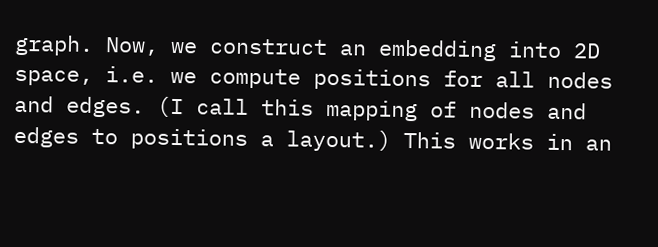graph. Now, we construct an embedding into 2D space, i.e. we compute positions for all nodes and edges. (I call this mapping of nodes and edges to positions a layout.) This works in an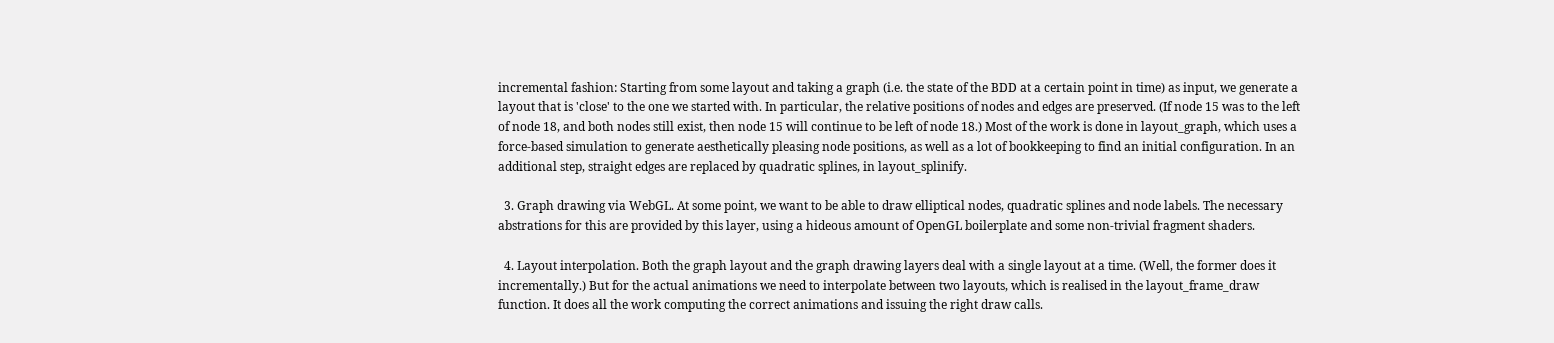incremental fashion: Starting from some layout and taking a graph (i.e. the state of the BDD at a certain point in time) as input, we generate a layout that is 'close' to the one we started with. In particular, the relative positions of nodes and edges are preserved. (If node 15 was to the left of node 18, and both nodes still exist, then node 15 will continue to be left of node 18.) Most of the work is done in layout_graph, which uses a force-based simulation to generate aesthetically pleasing node positions, as well as a lot of bookkeeping to find an initial configuration. In an additional step, straight edges are replaced by quadratic splines, in layout_splinify.

  3. Graph drawing via WebGL. At some point, we want to be able to draw elliptical nodes, quadratic splines and node labels. The necessary abstrations for this are provided by this layer, using a hideous amount of OpenGL boilerplate and some non-trivial fragment shaders.

  4. Layout interpolation. Both the graph layout and the graph drawing layers deal with a single layout at a time. (Well, the former does it incrementally.) But for the actual animations we need to interpolate between two layouts, which is realised in the layout_frame_draw function. It does all the work computing the correct animations and issuing the right draw calls.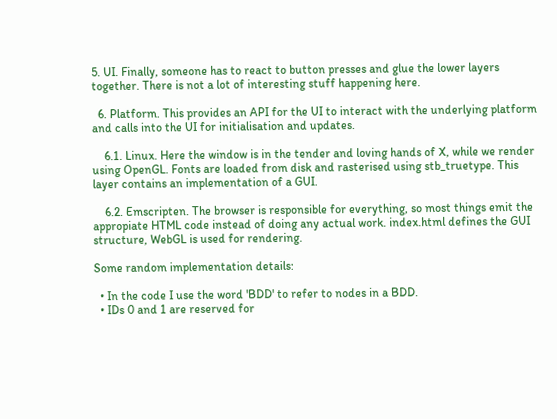5. UI. Finally, someone has to react to button presses and glue the lower layers together. There is not a lot of interesting stuff happening here.

  6. Platform. This provides an API for the UI to interact with the underlying platform and calls into the UI for initialisation and updates.

    6.1. Linux. Here the window is in the tender and loving hands of X, while we render using OpenGL. Fonts are loaded from disk and rasterised using stb_truetype. This layer contains an implementation of a GUI.

    6.2. Emscripten. The browser is responsible for everything, so most things emit the appropiate HTML code instead of doing any actual work. index.html defines the GUI structure, WebGL is used for rendering.

Some random implementation details:

  • In the code I use the word 'BDD' to refer to nodes in a BDD.
  • IDs 0 and 1 are reserved for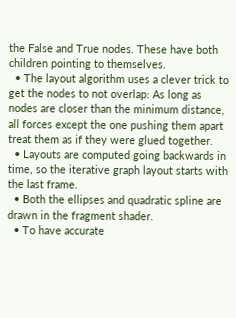the False and True nodes. These have both children pointing to themselves.
  • The layout algorithm uses a clever trick to get the nodes to not overlap: As long as nodes are closer than the minimum distance, all forces except the one pushing them apart treat them as if they were glued together.
  • Layouts are computed going backwards in time, so the iterative graph layout starts with the last frame.
  • Both the ellipses and quadratic spline are drawn in the fragment shader.
  • To have accurate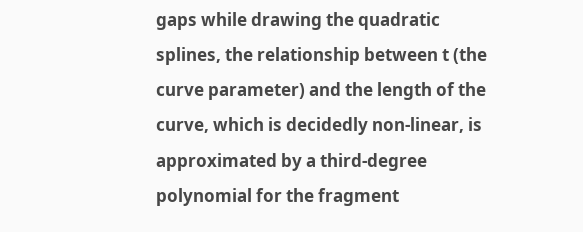gaps while drawing the quadratic splines, the relationship between t (the curve parameter) and the length of the curve, which is decidedly non-linear, is approximated by a third-degree polynomial for the fragment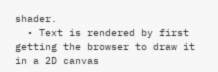shader.
  • Text is rendered by first getting the browser to draw it in a 2D canvas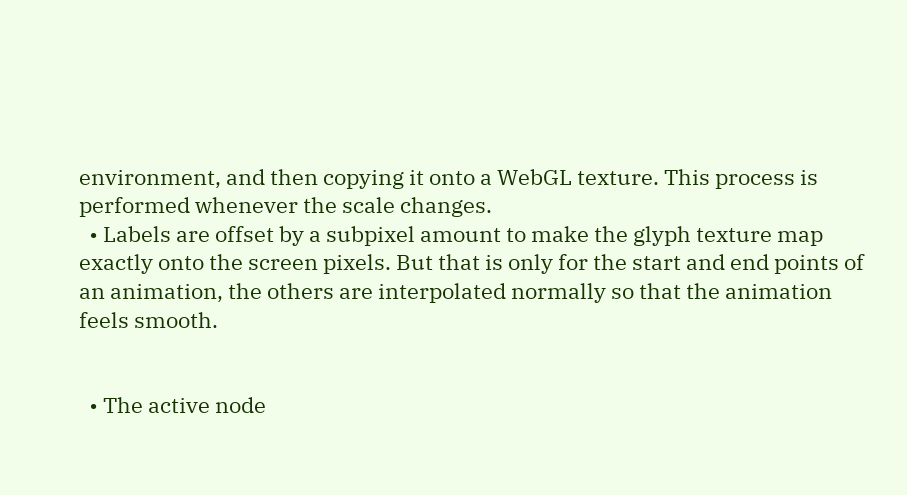environment, and then copying it onto a WebGL texture. This process is performed whenever the scale changes.
  • Labels are offset by a subpixel amount to make the glyph texture map exactly onto the screen pixels. But that is only for the start and end points of an animation, the others are interpolated normally so that the animation feels smooth.


  • The active node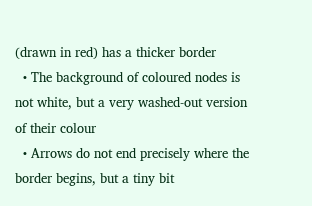(drawn in red) has a thicker border
  • The background of coloured nodes is not white, but a very washed-out version of their colour
  • Arrows do not end precisely where the border begins, but a tiny bit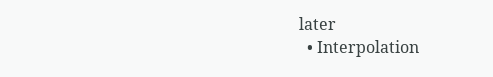later
  • Interpolation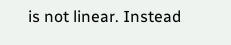is not linear. Instead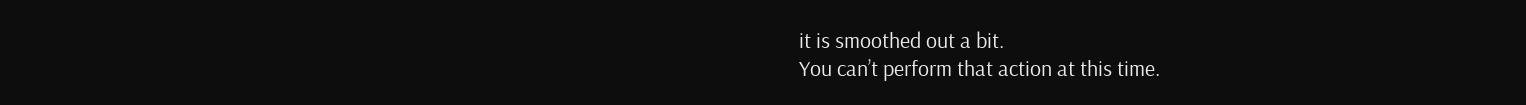it is smoothed out a bit.
You can’t perform that action at this time.